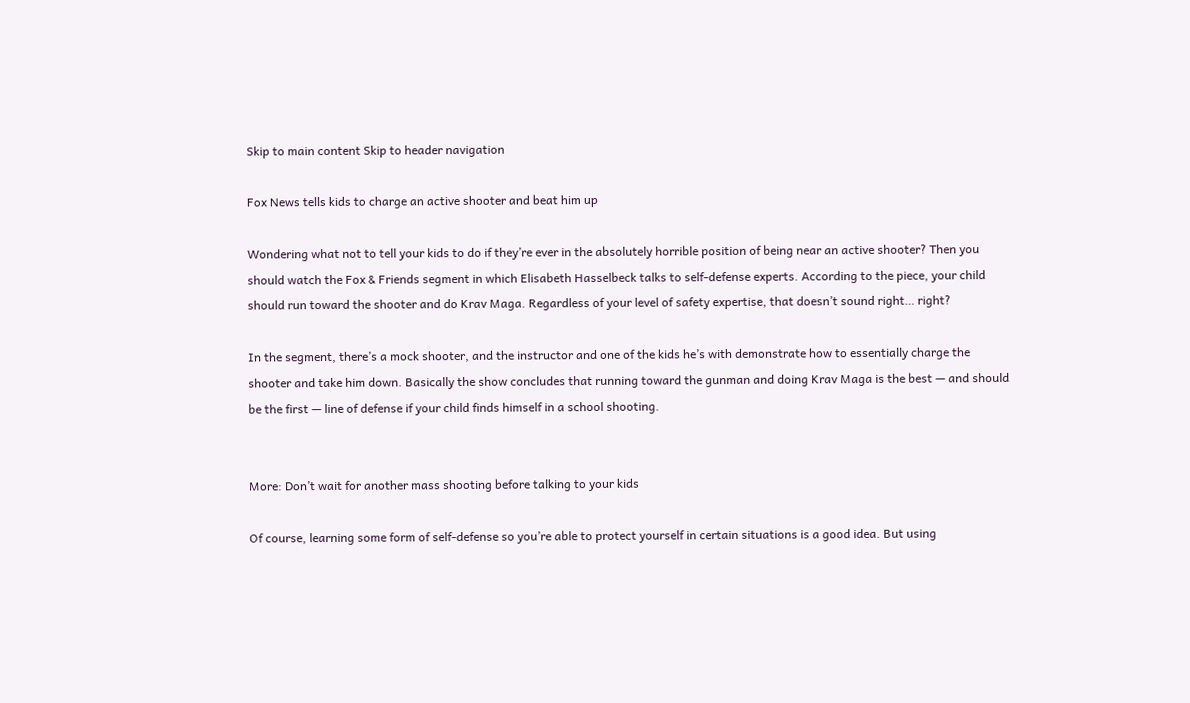Skip to main content Skip to header navigation

Fox News tells kids to charge an active shooter and beat him up

Wondering what not to tell your kids to do if they’re ever in the absolutely horrible position of being near an active shooter? Then you should watch the Fox & Friends segment in which Elisabeth Hasselbeck talks to self-defense experts. According to the piece, your child should run toward the shooter and do Krav Maga. Regardless of your level of safety expertise, that doesn’t sound right… right?

In the segment, there’s a mock shooter, and the instructor and one of the kids he’s with demonstrate how to essentially charge the shooter and take him down. Basically the show concludes that running toward the gunman and doing Krav Maga is the best — and should be the first — line of defense if your child finds himself in a school shooting.


More: Don’t wait for another mass shooting before talking to your kids

Of course, learning some form of self-defense so you’re able to protect yourself in certain situations is a good idea. But using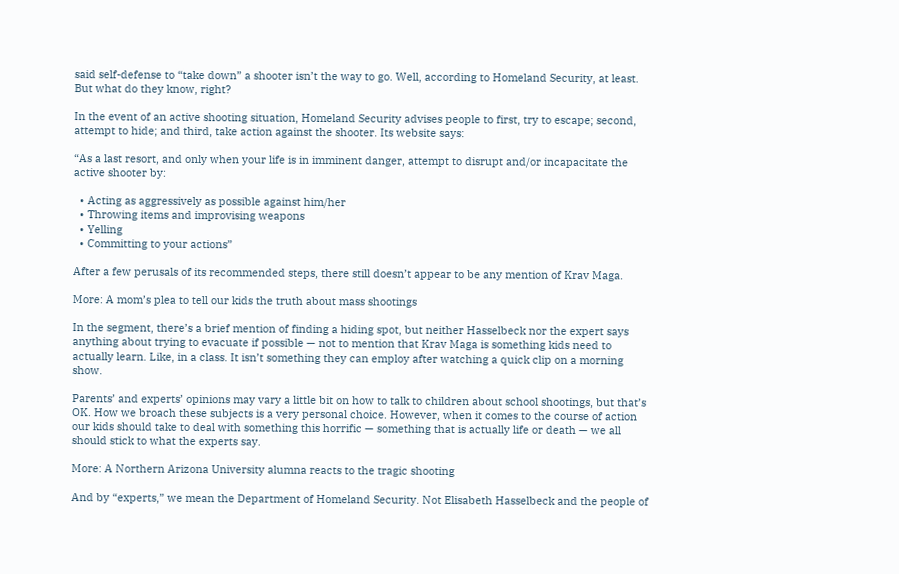said self-defense to “take down” a shooter isn’t the way to go. Well, according to Homeland Security, at least. But what do they know, right?

In the event of an active shooting situation, Homeland Security advises people to first, try to escape; second, attempt to hide; and third, take action against the shooter. Its website says:

“As a last resort, and only when your life is in imminent danger, attempt to disrupt and/or incapacitate the active shooter by:

  • Acting as aggressively as possible against him/her
  • Throwing items and improvising weapons
  • Yelling
  • Committing to your actions”

After a few perusals of its recommended steps, there still doesn’t appear to be any mention of Krav Maga.

More: A mom’s plea to tell our kids the truth about mass shootings

In the segment, there’s a brief mention of finding a hiding spot, but neither Hasselbeck nor the expert says anything about trying to evacuate if possible — not to mention that Krav Maga is something kids need to actually learn. Like, in a class. It isn’t something they can employ after watching a quick clip on a morning show.

Parents’ and experts’ opinions may vary a little bit on how to talk to children about school shootings, but that’s OK. How we broach these subjects is a very personal choice. However, when it comes to the course of action our kids should take to deal with something this horrific — something that is actually life or death — we all should stick to what the experts say.

More: A Northern Arizona University alumna reacts to the tragic shooting

And by “experts,” we mean the Department of Homeland Security. Not Elisabeth Hasselbeck and the people of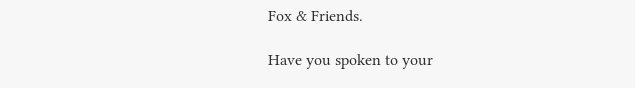Fox & Friends.

Have you spoken to your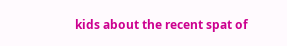kids about the recent spat of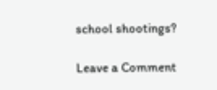school shootings?

Leave a Comment